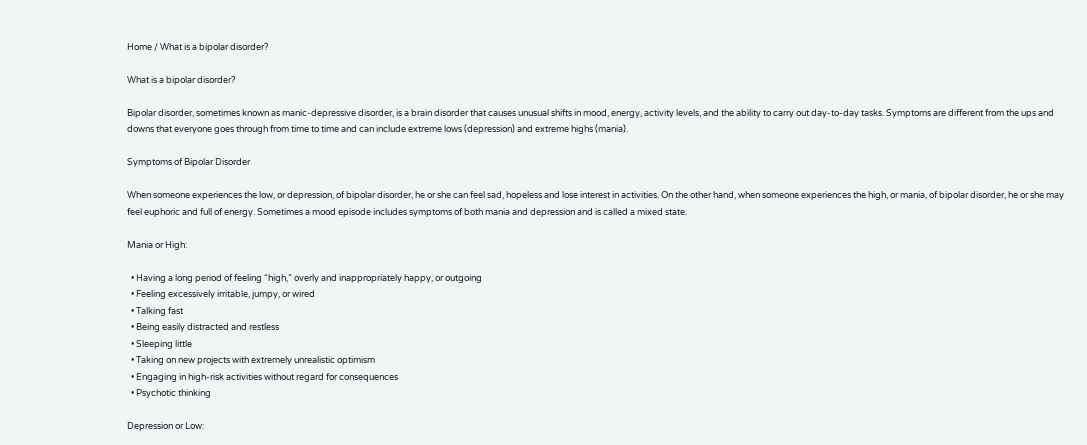Home / What is a bipolar disorder?

What is a bipolar disorder?

Bipolar disorder, sometimes known as manic-depressive disorder, is a brain disorder that causes unusual shifts in mood, energy, activity levels, and the ability to carry out day-to-day tasks. Symptoms are different from the ups and downs that everyone goes through from time to time and can include extreme lows (depression) and extreme highs (mania).

Symptoms of Bipolar Disorder

When someone experiences the low, or depression, of bipolar disorder, he or she can feel sad, hopeless and lose interest in activities. On the other hand, when someone experiences the high, or mania, of bipolar disorder, he or she may feel euphoric and full of energy. Sometimes a mood episode includes symptoms of both mania and depression and is called a mixed state.

Mania or High:

  • Having a long period of feeling “high,” overly and inappropriately happy, or outgoing
  • Feeling excessively irritable, jumpy, or wired
  • Talking fast
  • Being easily distracted and restless
  • Sleeping little
  • Taking on new projects with extremely unrealistic optimism
  • Engaging in high-risk activities without regard for consequences
  • Psychotic thinking

Depression or Low: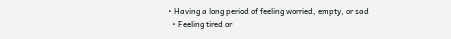• Having a long period of feeling worried, empty, or sad
  • Feeling tired or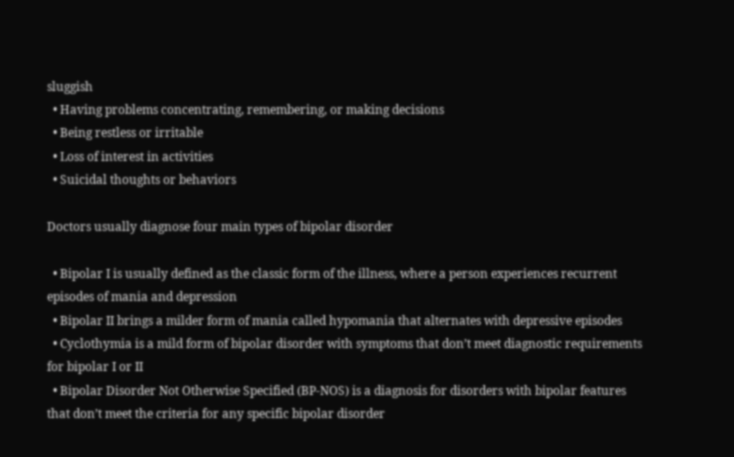sluggish
  • Having problems concentrating, remembering, or making decisions
  • Being restless or irritable
  • Loss of interest in activities
  • Suicidal thoughts or behaviors

Doctors usually diagnose four main types of bipolar disorder

  • Bipolar I is usually defined as the classic form of the illness, where a person experiences recurrent episodes of mania and depression
  • Bipolar II brings a milder form of mania called hypomania that alternates with depressive episodes
  • Cyclothymia is a mild form of bipolar disorder with symptoms that don’t meet diagnostic requirements for bipolar I or II
  • Bipolar Disorder Not Otherwise Specified (BP-NOS) is a diagnosis for disorders with bipolar features that don’t meet the criteria for any specific bipolar disorder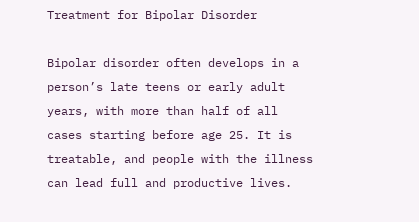Treatment for Bipolar Disorder

Bipolar disorder often develops in a person’s late teens or early adult years, with more than half of all cases starting before age 25. It is treatable, and people with the illness can lead full and productive lives.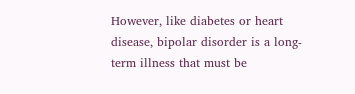However, like diabetes or heart disease, bipolar disorder is a long-term illness that must be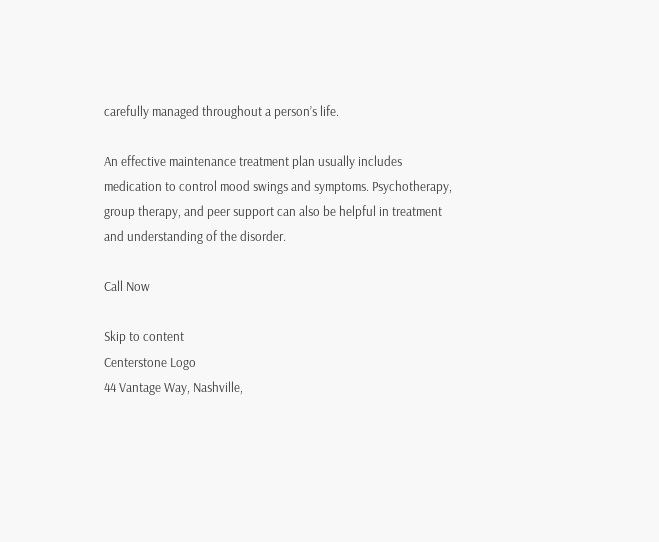carefully managed throughout a person’s life.

An effective maintenance treatment plan usually includes medication to control mood swings and symptoms. Psychotherapy, group therapy, and peer support can also be helpful in treatment and understanding of the disorder.

Call Now

Skip to content
Centerstone Logo
44 Vantage Way, Nashville,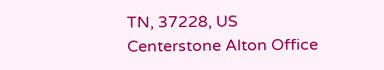TN, 37228, US
Centerstone Alton Office